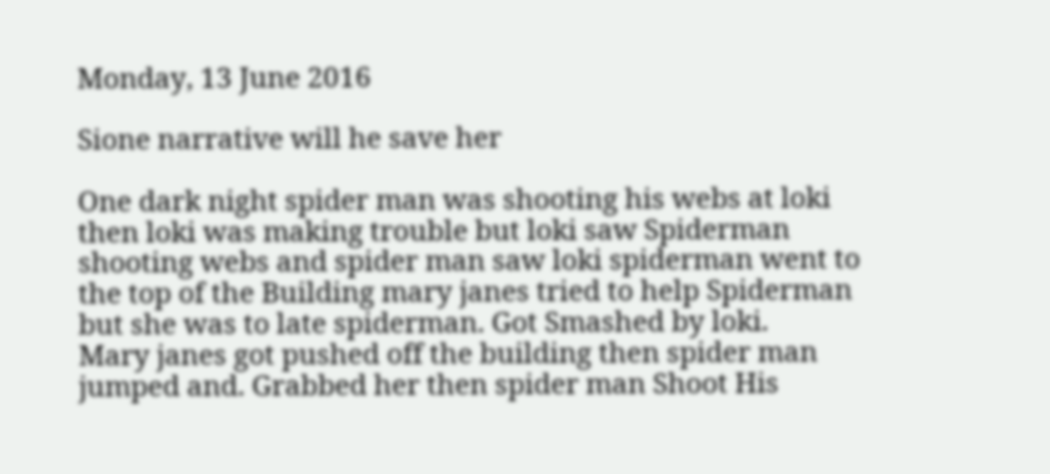Monday, 13 June 2016

Sione narrative will he save her

One dark night spider man was shooting his webs at loki then loki was making trouble but loki saw Spiderman shooting webs and spider man saw loki spiderman went to the top of the Building mary janes tried to help Spiderman but she was to late spiderman. Got Smashed by loki.
Mary janes got pushed off the building then spider man jumped and. Grabbed her then spider man Shoot His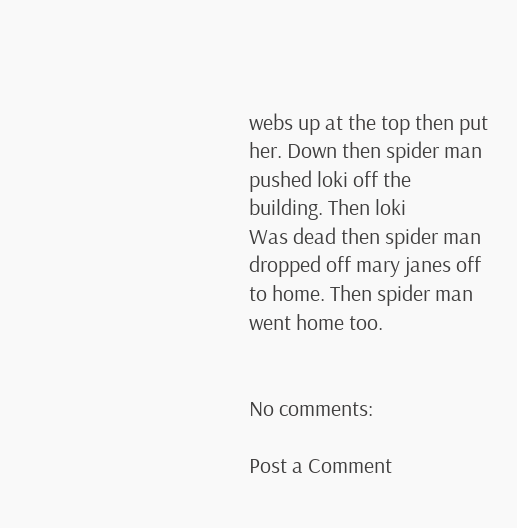webs up at the top then put her. Down then spider man pushed loki off the building. Then loki
Was dead then spider man dropped off mary janes off to home. Then spider man went home too.


No comments:

Post a Comment